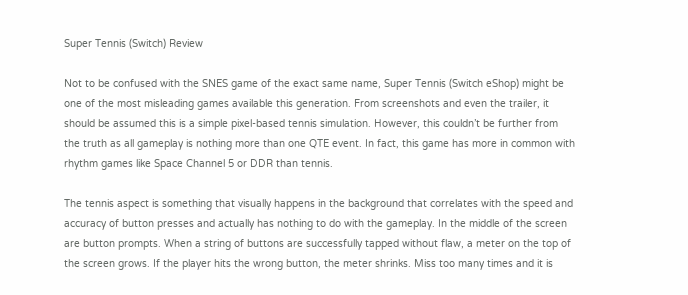Super Tennis (Switch) Review

Not to be confused with the SNES game of the exact same name, Super Tennis (Switch eShop) might be one of the most misleading games available this generation. From screenshots and even the trailer, it should be assumed this is a simple pixel-based tennis simulation. However, this couldn’t be further from the truth as all gameplay is nothing more than one QTE event. In fact, this game has more in common with rhythm games like Space Channel 5 or DDR than tennis.

The tennis aspect is something that visually happens in the background that correlates with the speed and accuracy of button presses and actually has nothing to do with the gameplay. In the middle of the screen are button prompts. When a string of buttons are successfully tapped without flaw, a meter on the top of the screen grows. If the player hits the wrong button, the meter shrinks. Miss too many times and it is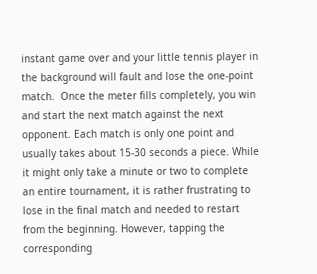instant game over and your little tennis player in the background will fault and lose the one-point match.  Once the meter fills completely, you win and start the next match against the next opponent. Each match is only one point and usually takes about 15-30 seconds a piece. While it might only take a minute or two to complete an entire tournament, it is rather frustrating to lose in the final match and needed to restart from the beginning. However, tapping the corresponding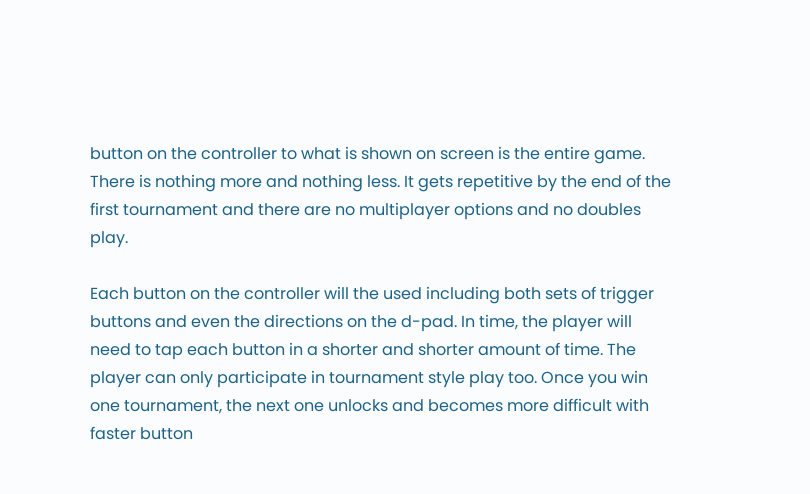button on the controller to what is shown on screen is the entire game. There is nothing more and nothing less. It gets repetitive by the end of the first tournament and there are no multiplayer options and no doubles play.

Each button on the controller will the used including both sets of trigger buttons and even the directions on the d-pad. In time, the player will need to tap each button in a shorter and shorter amount of time. The player can only participate in tournament style play too. Once you win one tournament, the next one unlocks and becomes more difficult with faster button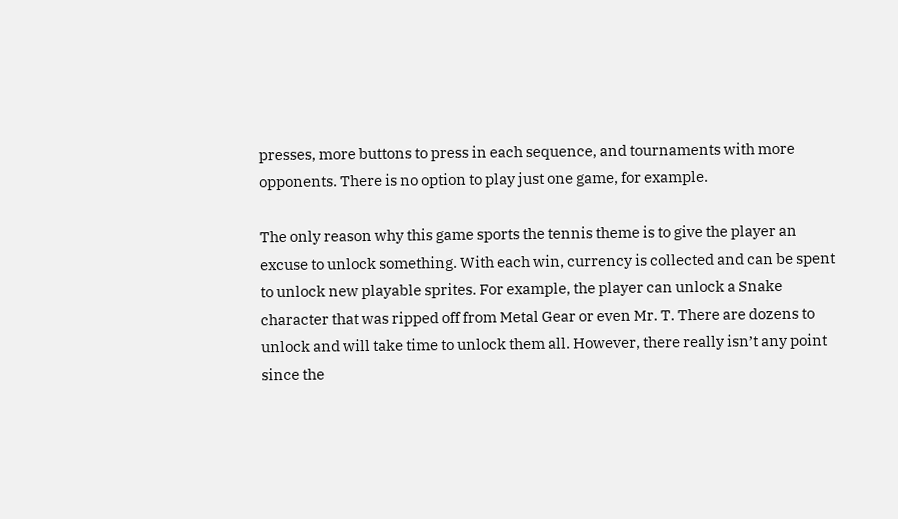presses, more buttons to press in each sequence, and tournaments with more opponents. There is no option to play just one game, for example.

The only reason why this game sports the tennis theme is to give the player an excuse to unlock something. With each win, currency is collected and can be spent to unlock new playable sprites. For example, the player can unlock a Snake character that was ripped off from Metal Gear or even Mr. T. There are dozens to unlock and will take time to unlock them all. However, there really isn’t any point since the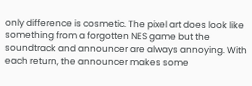only difference is cosmetic. The pixel art does look like something from a forgotten NES game but the soundtrack and announcer are always annoying. With each return, the announcer makes some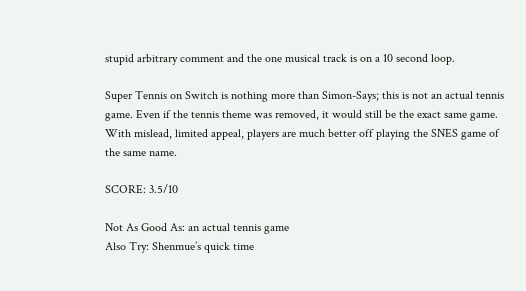stupid arbitrary comment and the one musical track is on a 10 second loop.

Super Tennis on Switch is nothing more than Simon-Says; this is not an actual tennis game. Even if the tennis theme was removed, it would still be the exact same game. With mislead, limited appeal, players are much better off playing the SNES game of the same name.

SCORE: 3.5/10

Not As Good As: an actual tennis game
Also Try: Shenmue’s quick time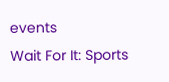events
Wait For It: Sports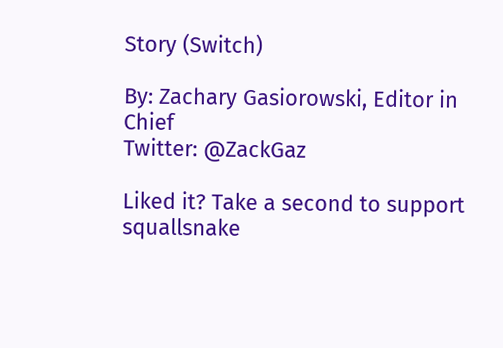Story (Switch)

By: Zachary Gasiorowski, Editor in Chief
Twitter: @ZackGaz

Liked it? Take a second to support squallsnake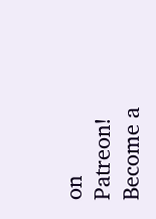on Patreon!
Become a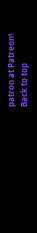patron at Patreon!
Back to top